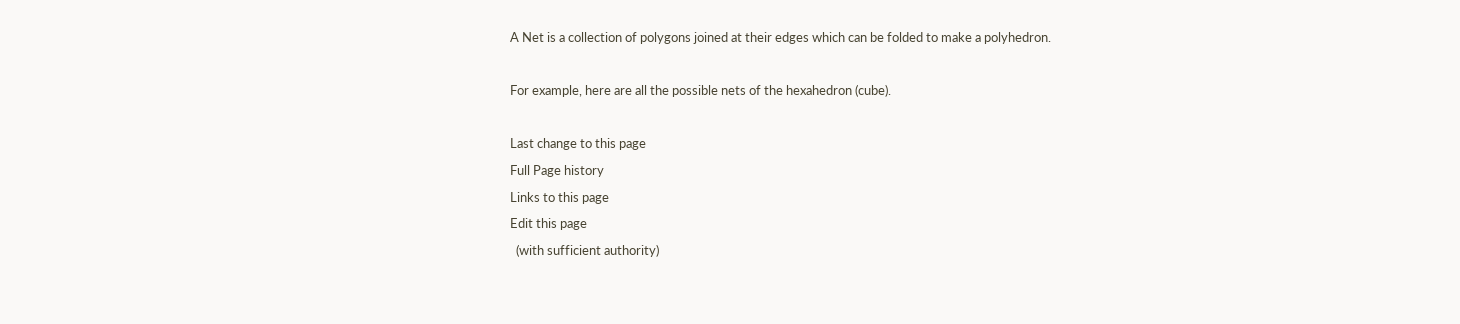A Net is a collection of polygons joined at their edges which can be folded to make a polyhedron.

For example, here are all the possible nets of the hexahedron (cube).

Last change to this page
Full Page history
Links to this page
Edit this page
  (with sufficient authority)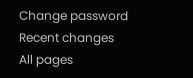Change password
Recent changes
All pages